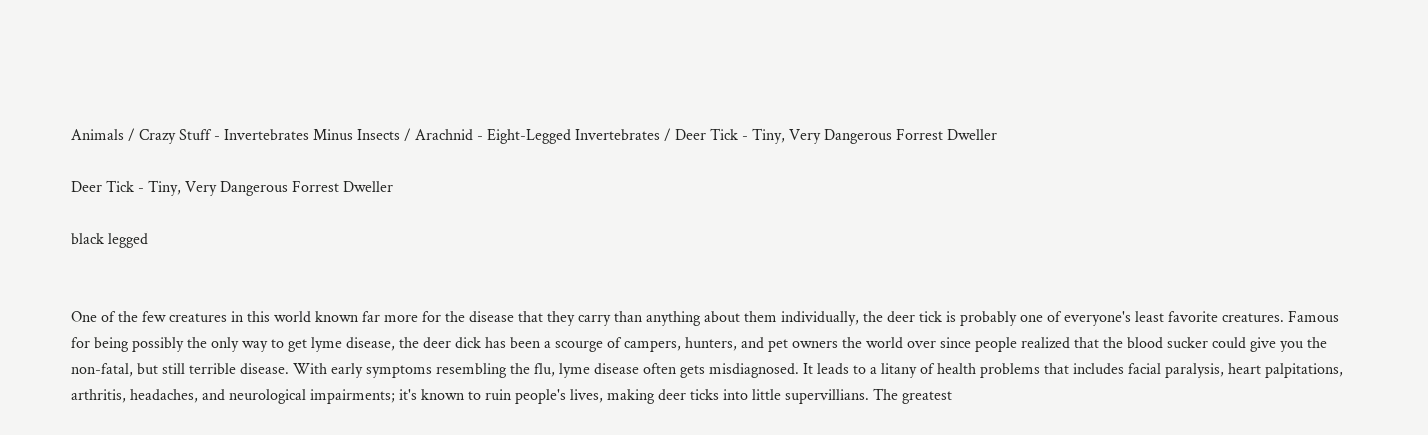Animals / Crazy Stuff - Invertebrates Minus Insects / Arachnid - Eight-Legged Invertebrates / Deer Tick - Tiny, Very Dangerous Forrest Dweller

Deer Tick - Tiny, Very Dangerous Forrest Dweller

black legged


One of the few creatures in this world known far more for the disease that they carry than anything about them individually, the deer tick is probably one of everyone's least favorite creatures. Famous for being possibly the only way to get lyme disease, the deer dick has been a scourge of campers, hunters, and pet owners the world over since people realized that the blood sucker could give you the non-fatal, but still terrible disease. With early symptoms resembling the flu, lyme disease often gets misdiagnosed. It leads to a litany of health problems that includes facial paralysis, heart palpitations, arthritis, headaches, and neurological impairments; it's known to ruin people's lives, making deer ticks into little supervillians. The greatest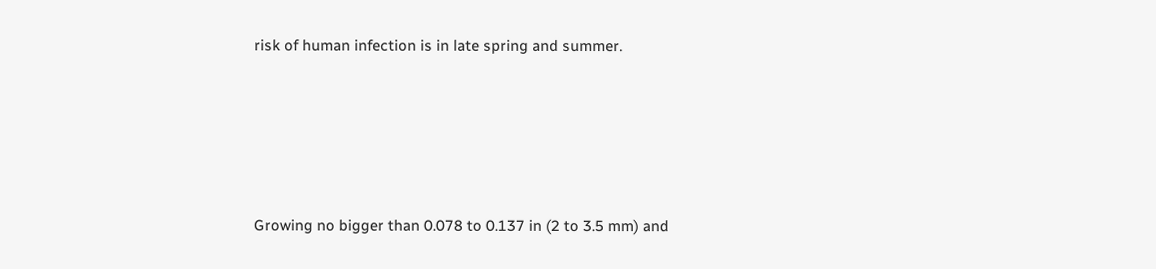risk of human infection is in late spring and summer.







Growing no bigger than 0.078 to 0.137 in (2 to 3.5 mm) and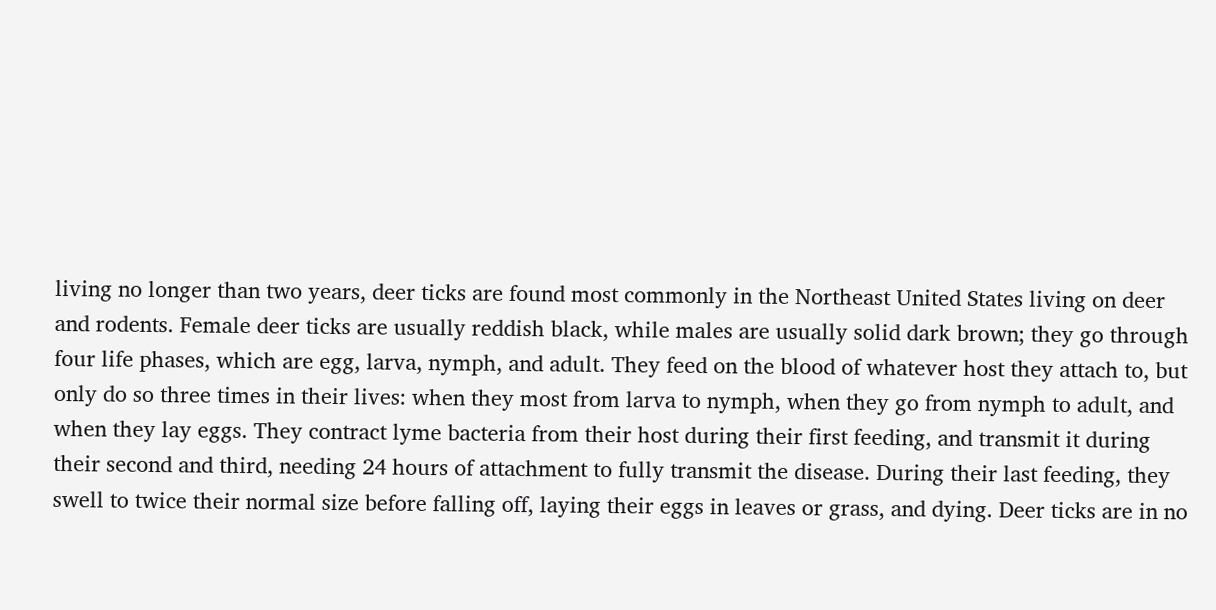living no longer than two years, deer ticks are found most commonly in the Northeast United States living on deer and rodents. Female deer ticks are usually reddish black, while males are usually solid dark brown; they go through four life phases, which are egg, larva, nymph, and adult. They feed on the blood of whatever host they attach to, but only do so three times in their lives: when they most from larva to nymph, when they go from nymph to adult, and when they lay eggs. They contract lyme bacteria from their host during their first feeding, and transmit it during their second and third, needing 24 hours of attachment to fully transmit the disease. During their last feeding, they swell to twice their normal size before falling off, laying their eggs in leaves or grass, and dying. Deer ticks are in no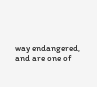way endangered, and are one of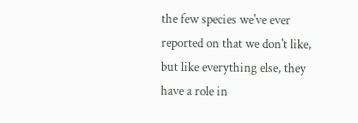the few species we've ever reported on that we don't like, but like everything else, they have a role in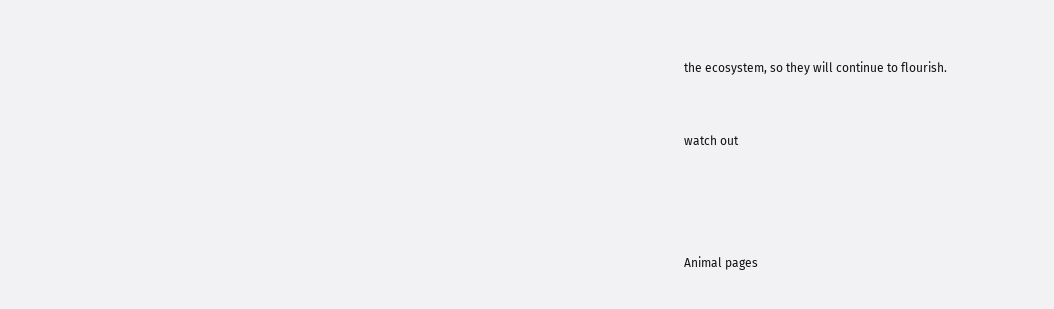the ecosystem, so they will continue to flourish.


watch out




Animal pages